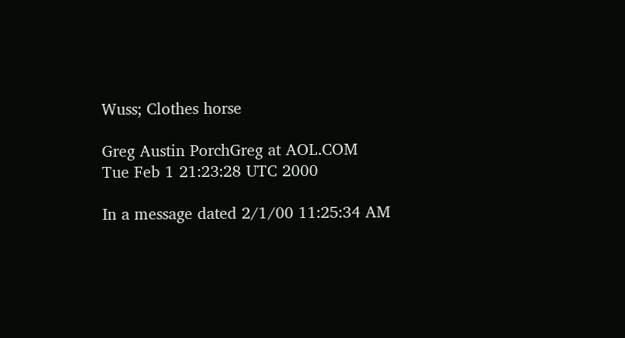Wuss; Clothes horse

Greg Austin PorchGreg at AOL.COM
Tue Feb 1 21:23:28 UTC 2000

In a message dated 2/1/00 11:25:34 AM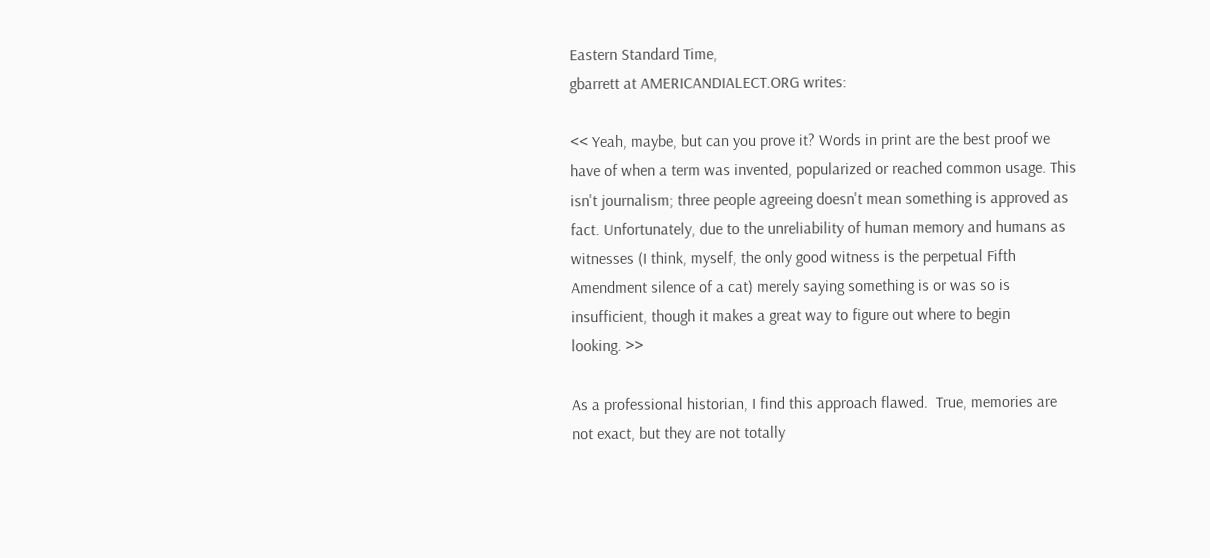Eastern Standard Time,
gbarrett at AMERICANDIALECT.ORG writes:

<< Yeah, maybe, but can you prove it? Words in print are the best proof we
have of when a term was invented, popularized or reached common usage. This
isn't journalism; three people agreeing doesn't mean something is approved as
fact. Unfortunately, due to the unreliability of human memory and humans as
witnesses (I think, myself, the only good witness is the perpetual Fifth
Amendment silence of a cat) merely saying something is or was so is
insufficient, though it makes a great way to figure out where to begin
looking. >>

As a professional historian, I find this approach flawed.  True, memories are
not exact, but they are not totally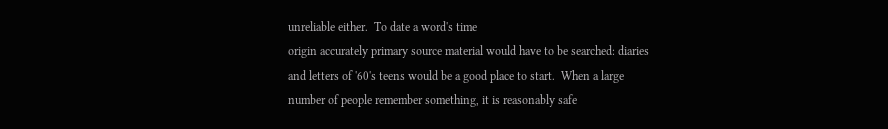unreliable either.  To date a word's time
origin accurately primary source material would have to be searched: diaries
and letters of '60's teens would be a good place to start.  When a large
number of people remember something, it is reasonably safe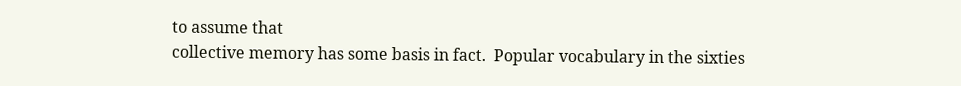to assume that
collective memory has some basis in fact.  Popular vocabulary in the sixties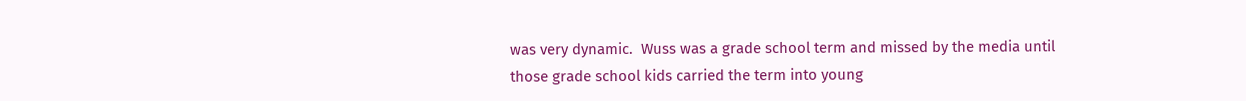was very dynamic.  Wuss was a grade school term and missed by the media until
those grade school kids carried the term into young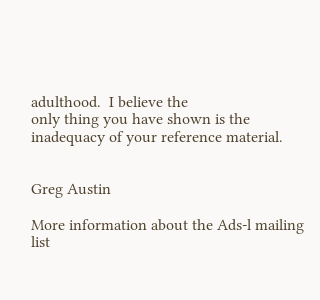adulthood.  I believe the
only thing you have shown is the inadequacy of your reference material.


Greg Austin

More information about the Ads-l mailing list